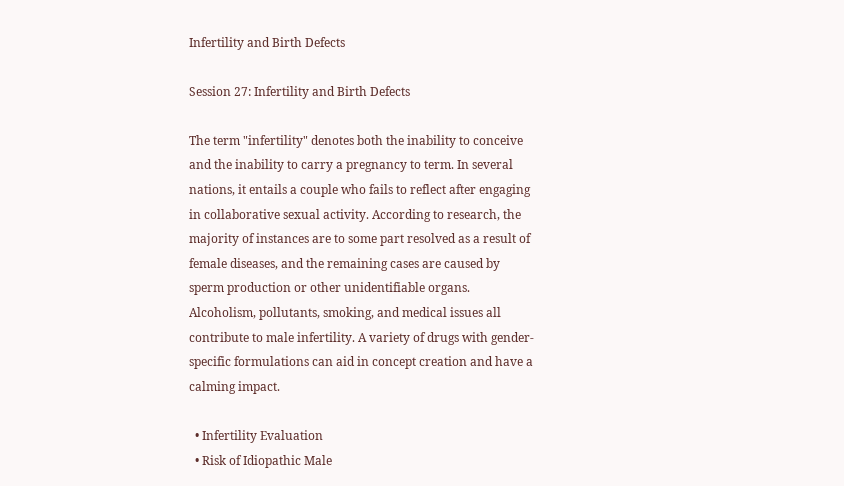Infertility and Birth Defects

Session 27: Infertility and Birth Defects

The term "infertility" denotes both the inability to conceive and the inability to carry a pregnancy to term. In several nations, it entails a couple who fails to reflect after engaging in collaborative sexual activity. According to research, the majority of instances are to some part resolved as a result of female diseases, and the remaining cases are caused by sperm production or other unidentifiable organs. Alcoholism, pollutants, smoking, and medical issues all contribute to male infertility. A variety of drugs with gender-specific formulations can aid in concept creation and have a calming impact.

  • Infertility Evaluation
  • Risk of Idiopathic Male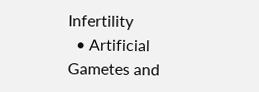Infertility
  • Artificial Gametes and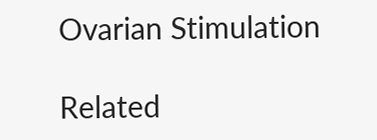Ovarian Stimulation

Related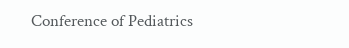Conference of Pediatrics